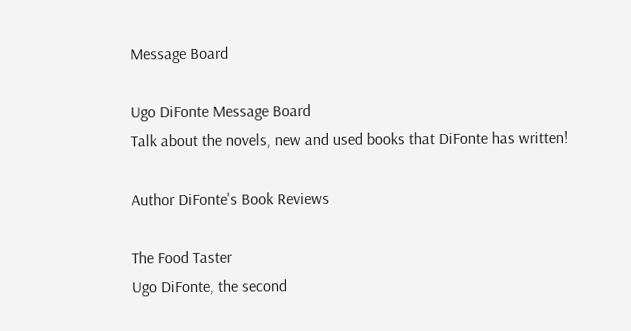Message Board

Ugo DiFonte Message Board
Talk about the novels, new and used books that DiFonte has written!

Author DiFonte's Book Reviews

The Food Taster
Ugo DiFonte, the second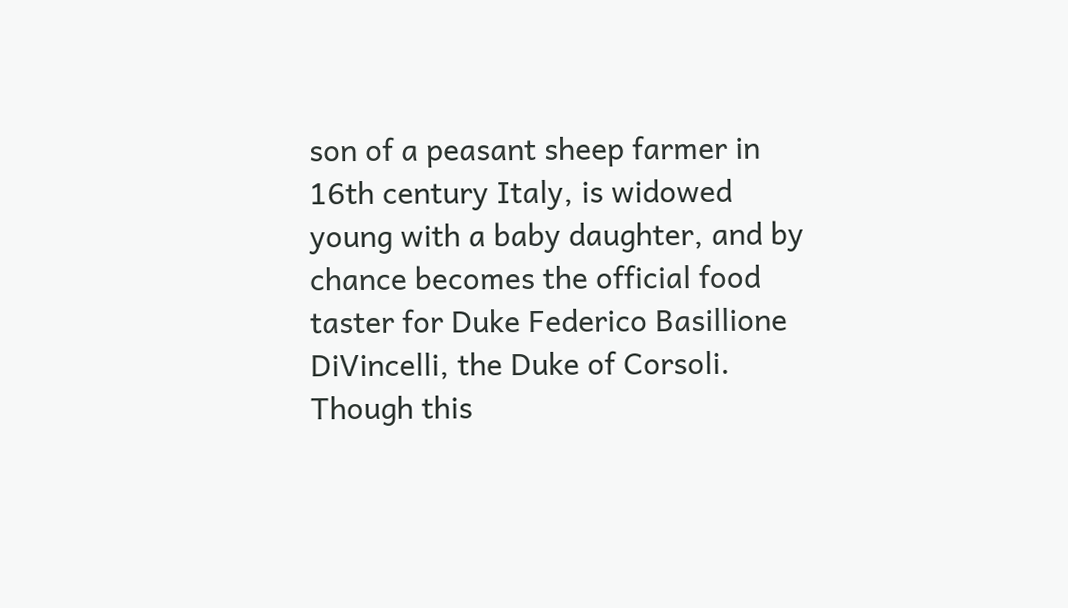son of a peasant sheep farmer in 16th century Italy, is widowed young with a baby daughter, and by chance becomes the official food taster for Duke Federico Basillione DiVincelli, the Duke of Corsoli. Though this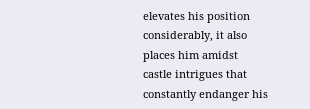elevates his position considerably, it also places him amidst castle intrigues that constantly endanger his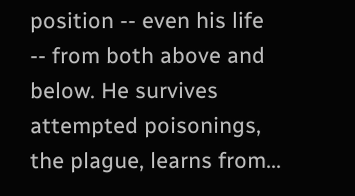position -- even his life -- from both above and below. He survives attempted poisonings, the plague, learns from...